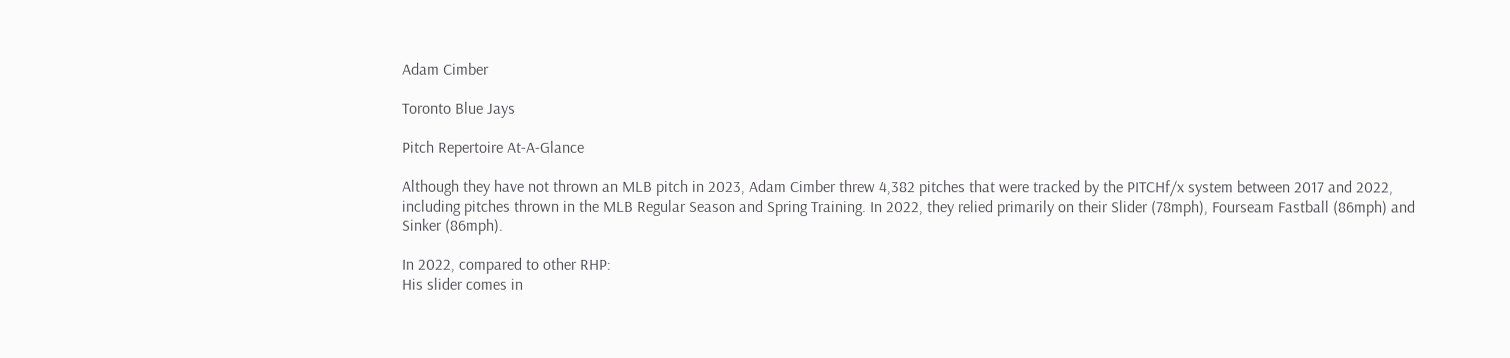Adam Cimber

Toronto Blue Jays

Pitch Repertoire At-A-Glance

Although they have not thrown an MLB pitch in 2023, Adam Cimber threw 4,382 pitches that were tracked by the PITCHf/x system between 2017 and 2022, including pitches thrown in the MLB Regular Season and Spring Training. In 2022, they relied primarily on their Slider (78mph), Fourseam Fastball (86mph) and Sinker (86mph).

In 2022, compared to other RHP:
His slider comes in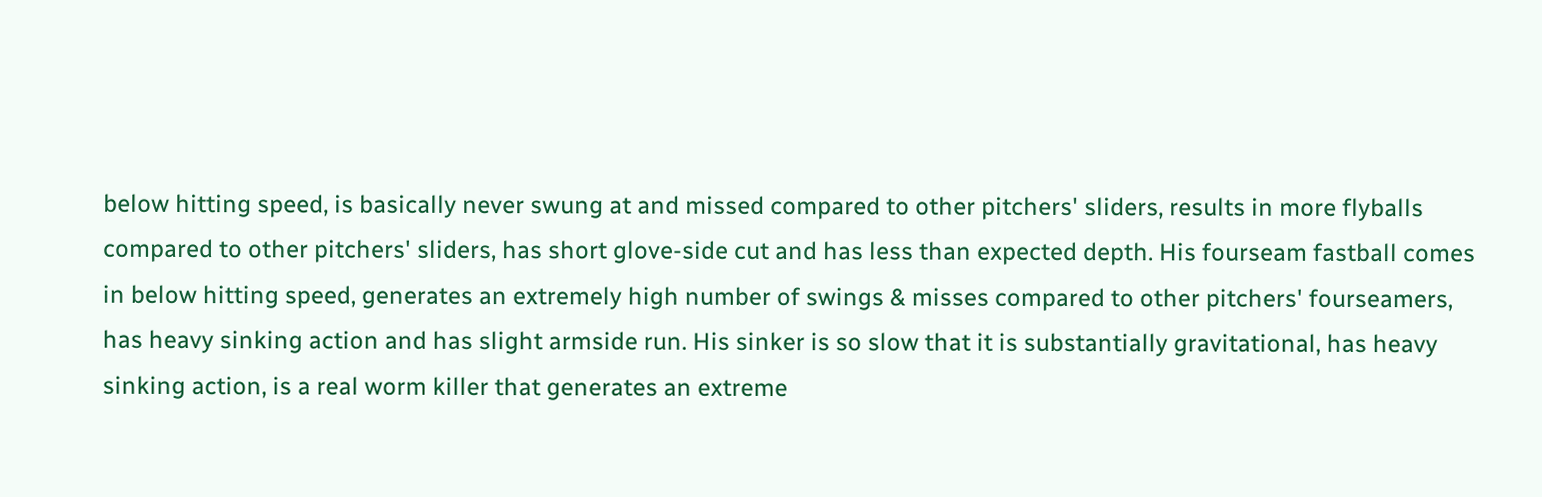below hitting speed, is basically never swung at and missed compared to other pitchers' sliders, results in more flyballs compared to other pitchers' sliders, has short glove-side cut and has less than expected depth. His fourseam fastball comes in below hitting speed, generates an extremely high number of swings & misses compared to other pitchers' fourseamers, has heavy sinking action and has slight armside run. His sinker is so slow that it is substantially gravitational, has heavy sinking action, is a real worm killer that generates an extreme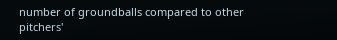number of groundballs compared to other pitchers'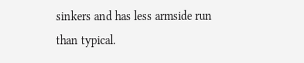sinkers and has less armside run than typical.